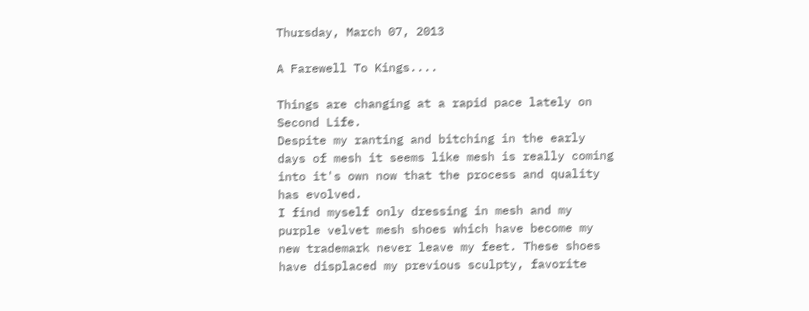Thursday, March 07, 2013

A Farewell To Kings....

Things are changing at a rapid pace lately on Second Life.
Despite my ranting and bitching in the early days of mesh it seems like mesh is really coming into it's own now that the process and quality has evolved.
I find myself only dressing in mesh and my purple velvet mesh shoes which have become my new trademark never leave my feet. These shoes have displaced my previous sculpty, favorite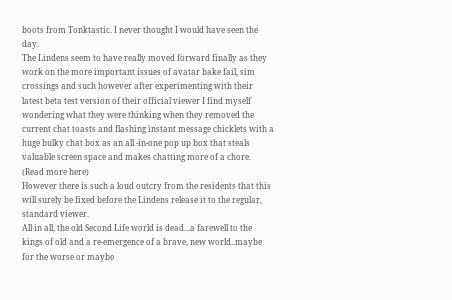boots from Tonktastic. I never thought I would have seen the day.
The Lindens seem to have really moved forward finally as they work on the more important issues of avatar bake fail, sim crossings and such however after experimenting with their latest beta test version of their official viewer I find myself wondering what they were thinking when they removed the current chat toasts and flashing instant message chicklets with a huge bulky chat box as an all -in-one pop up box that steals valuable screen space and makes chatting more of a chore. (Read more here)
However there is such a loud outcry from the residents that this will surely be fixed before the Lindens release it to the regular, standard viewer.
All in all, the old Second Life world is dead...a farewell to the kings of old and a re-emergence of a brave, new world..maybe for the worse or maybe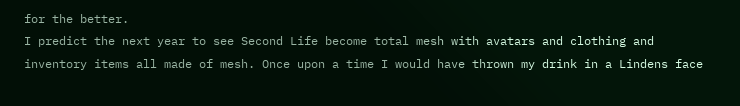for the better.
I predict the next year to see Second Life become total mesh with avatars and clothing and inventory items all made of mesh. Once upon a time I would have thrown my drink in a Lindens face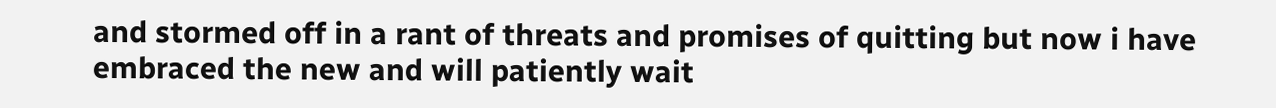and stormed off in a rant of threats and promises of quitting but now i have embraced the new and will patiently wait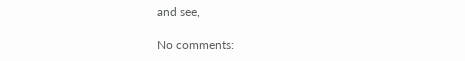and see,

No comments: